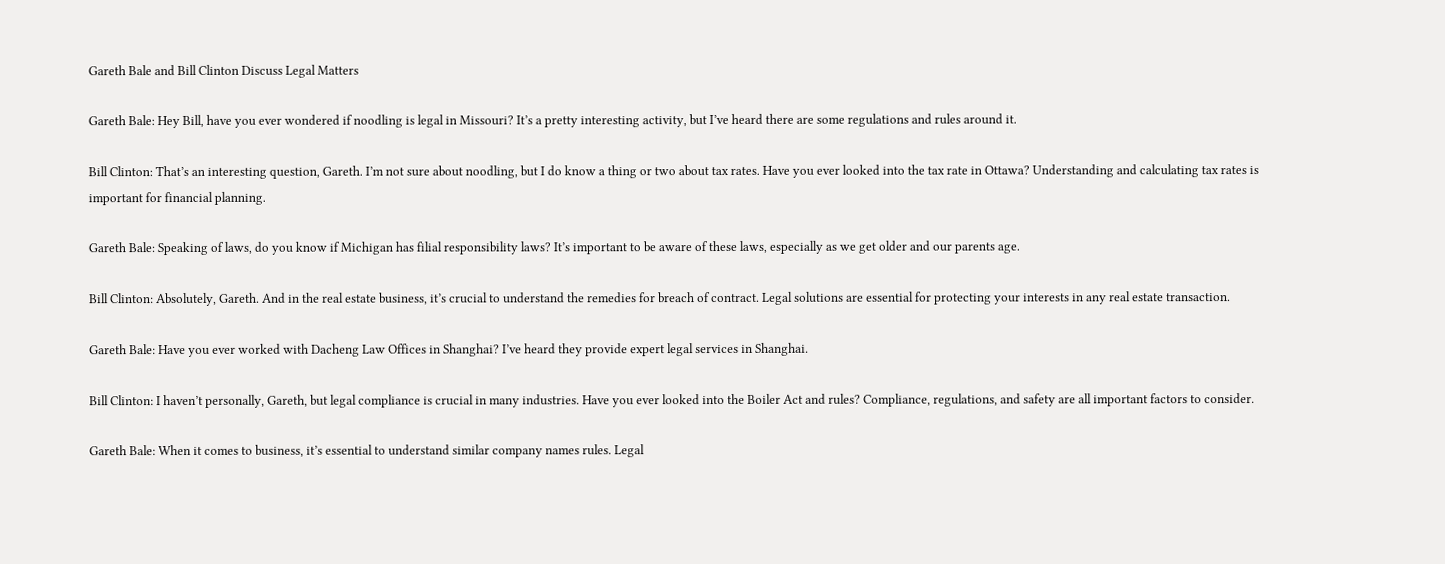Gareth Bale and Bill Clinton Discuss Legal Matters

Gareth Bale: Hey Bill, have you ever wondered if noodling is legal in Missouri? It’s a pretty interesting activity, but I’ve heard there are some regulations and rules around it.

Bill Clinton: That’s an interesting question, Gareth. I’m not sure about noodling, but I do know a thing or two about tax rates. Have you ever looked into the tax rate in Ottawa? Understanding and calculating tax rates is important for financial planning.

Gareth Bale: Speaking of laws, do you know if Michigan has filial responsibility laws? It’s important to be aware of these laws, especially as we get older and our parents age.

Bill Clinton: Absolutely, Gareth. And in the real estate business, it’s crucial to understand the remedies for breach of contract. Legal solutions are essential for protecting your interests in any real estate transaction.

Gareth Bale: Have you ever worked with Dacheng Law Offices in Shanghai? I’ve heard they provide expert legal services in Shanghai.

Bill Clinton: I haven’t personally, Gareth, but legal compliance is crucial in many industries. Have you ever looked into the Boiler Act and rules? Compliance, regulations, and safety are all important factors to consider.

Gareth Bale: When it comes to business, it’s essential to understand similar company names rules. Legal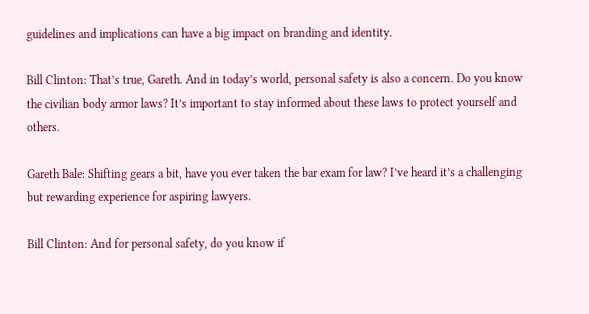guidelines and implications can have a big impact on branding and identity.

Bill Clinton: That’s true, Gareth. And in today’s world, personal safety is also a concern. Do you know the civilian body armor laws? It’s important to stay informed about these laws to protect yourself and others.

Gareth Bale: Shifting gears a bit, have you ever taken the bar exam for law? I’ve heard it’s a challenging but rewarding experience for aspiring lawyers.

Bill Clinton: And for personal safety, do you know if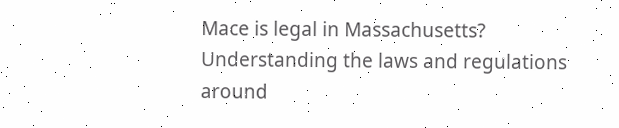Mace is legal in Massachusetts? Understanding the laws and regulations around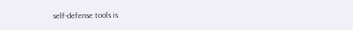self-defense tools is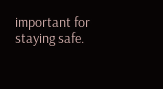important for staying safe.